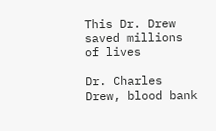This Dr. Drew saved millions of lives

Dr. Charles Drew, blood bank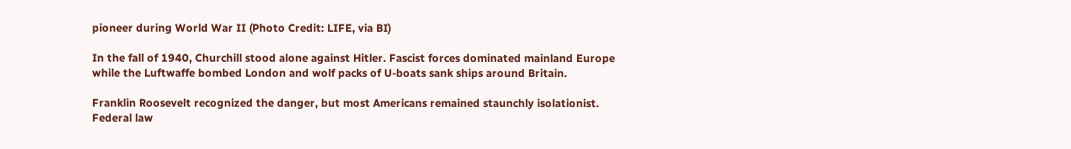pioneer during World War II (Photo Credit: LIFE, via BI)

In the fall of 1940, Churchill stood alone against Hitler. Fascist forces dominated mainland Europe while the Luftwaffe bombed London and wolf packs of U-boats sank ships around Britain.

Franklin Roosevelt recognized the danger, but most Americans remained staunchly isolationist. Federal law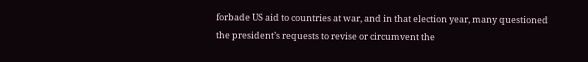forbade US aid to countries at war, and in that election year, many questioned the president’s requests to revise or circumvent the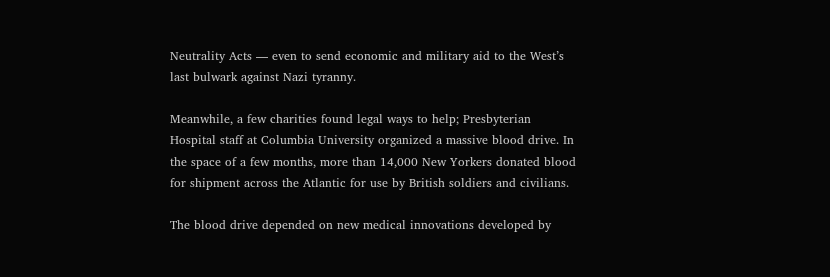Neutrality Acts — even to send economic and military aid to the West’s last bulwark against Nazi tyranny.

Meanwhile, a few charities found legal ways to help; Presbyterian Hospital staff at Columbia University organized a massive blood drive. In the space of a few months, more than 14,000 New Yorkers donated blood for shipment across the Atlantic for use by British soldiers and civilians.

The blood drive depended on new medical innovations developed by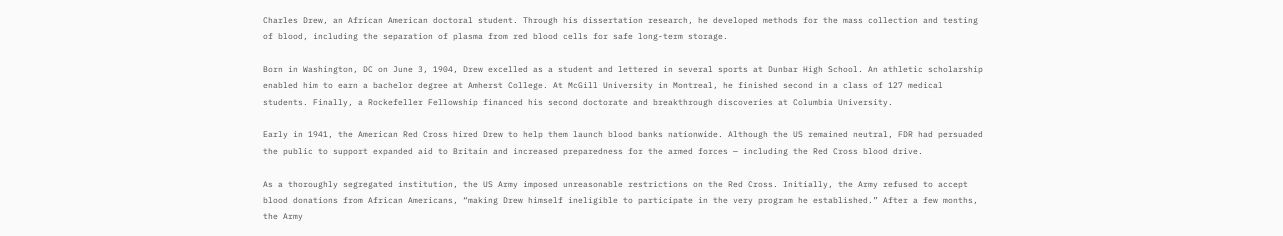Charles Drew, an African American doctoral student. Through his dissertation research, he developed methods for the mass collection and testing of blood, including the separation of plasma from red blood cells for safe long-term storage.

Born in Washington, DC on June 3, 1904, Drew excelled as a student and lettered in several sports at Dunbar High School. An athletic scholarship enabled him to earn a bachelor degree at Amherst College. At McGill University in Montreal, he finished second in a class of 127 medical students. Finally, a Rockefeller Fellowship financed his second doctorate and breakthrough discoveries at Columbia University.

Early in 1941, the American Red Cross hired Drew to help them launch blood banks nationwide. Although the US remained neutral, FDR had persuaded the public to support expanded aid to Britain and increased preparedness for the armed forces — including the Red Cross blood drive.

As a thoroughly segregated institution, the US Army imposed unreasonable restrictions on the Red Cross. Initially, the Army refused to accept blood donations from African Americans, “making Drew himself ineligible to participate in the very program he established.” After a few months, the Army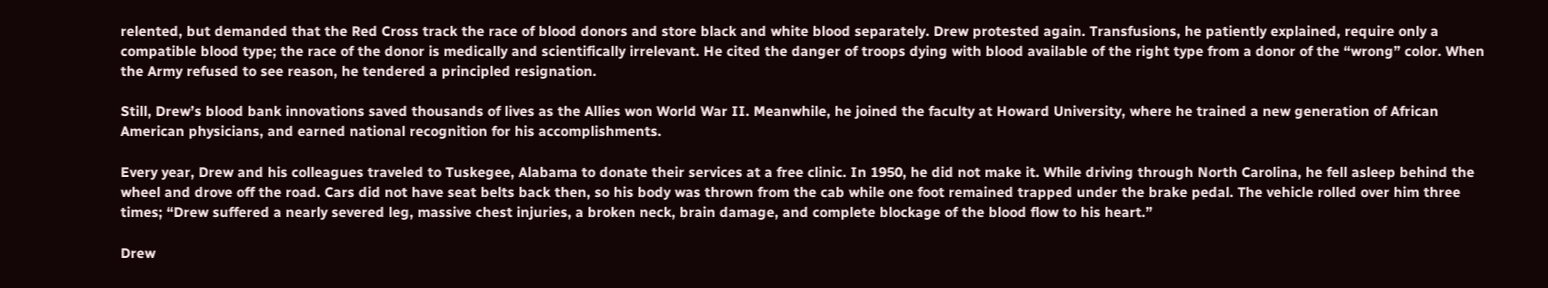relented, but demanded that the Red Cross track the race of blood donors and store black and white blood separately. Drew protested again. Transfusions, he patiently explained, require only a compatible blood type; the race of the donor is medically and scientifically irrelevant. He cited the danger of troops dying with blood available of the right type from a donor of the “wrong” color. When the Army refused to see reason, he tendered a principled resignation.

Still, Drew’s blood bank innovations saved thousands of lives as the Allies won World War II. Meanwhile, he joined the faculty at Howard University, where he trained a new generation of African American physicians, and earned national recognition for his accomplishments.

Every year, Drew and his colleagues traveled to Tuskegee, Alabama to donate their services at a free clinic. In 1950, he did not make it. While driving through North Carolina, he fell asleep behind the wheel and drove off the road. Cars did not have seat belts back then, so his body was thrown from the cab while one foot remained trapped under the brake pedal. The vehicle rolled over him three times; “Drew suffered a nearly severed leg, massive chest injuries, a broken neck, brain damage, and complete blockage of the blood flow to his heart.”

Drew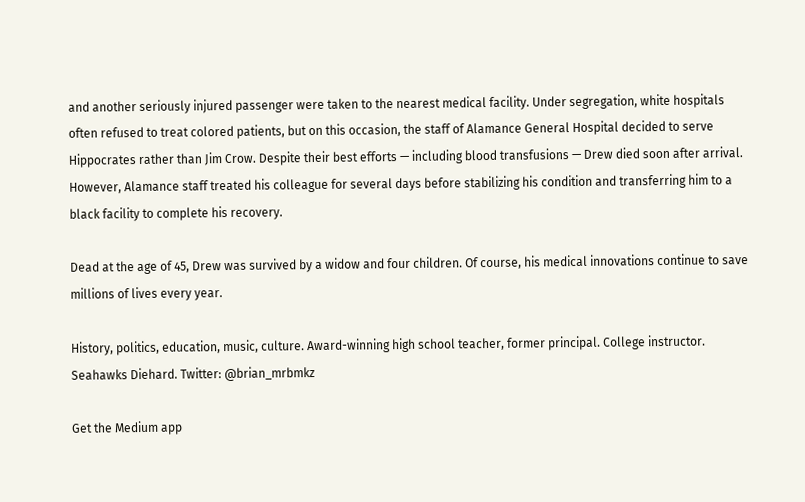and another seriously injured passenger were taken to the nearest medical facility. Under segregation, white hospitals often refused to treat colored patients, but on this occasion, the staff of Alamance General Hospital decided to serve Hippocrates rather than Jim Crow. Despite their best efforts — including blood transfusions — Drew died soon after arrival. However, Alamance staff treated his colleague for several days before stabilizing his condition and transferring him to a black facility to complete his recovery.

Dead at the age of 45, Drew was survived by a widow and four children. Of course, his medical innovations continue to save millions of lives every year.

History, politics, education, music, culture. Award-winning high school teacher, former principal. College instructor. Seahawks Diehard. Twitter: @brian_mrbmkz

Get the Medium app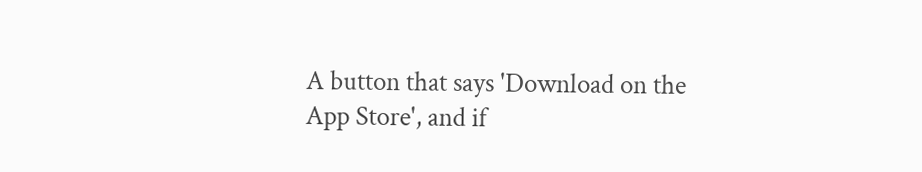A button that says 'Download on the App Store', and if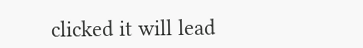clicked it will lead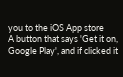you to the iOS App store
A button that says 'Get it on, Google Play', and if clicked it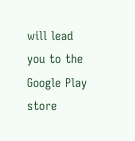will lead you to the Google Play store